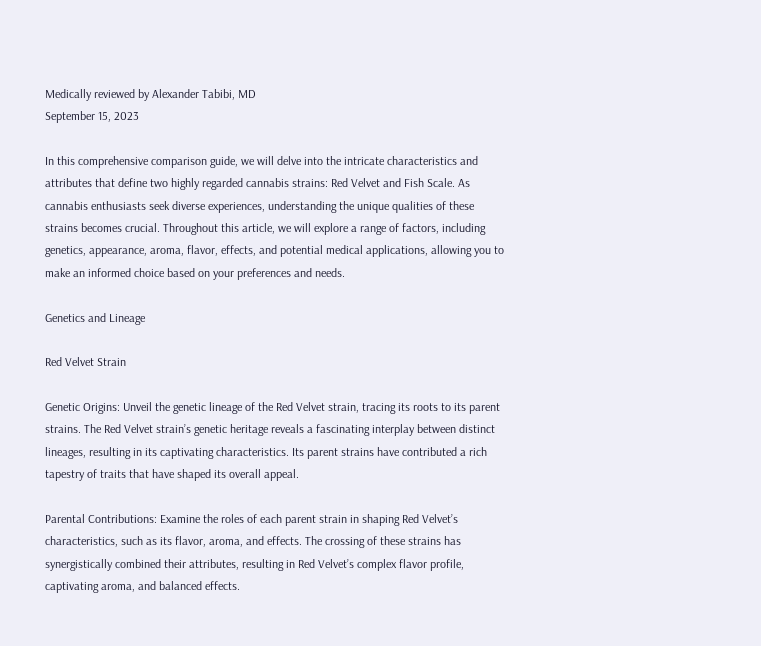Medically reviewed by Alexander Tabibi, MD
September 15, 2023

In this comprehensive comparison guide, we will delve into the intricate characteristics and attributes that define two highly regarded cannabis strains: Red Velvet and Fish Scale. As cannabis enthusiasts seek diverse experiences, understanding the unique qualities of these strains becomes crucial. Throughout this article, we will explore a range of factors, including genetics, appearance, aroma, flavor, effects, and potential medical applications, allowing you to make an informed choice based on your preferences and needs.

Genetics and Lineage

Red Velvet Strain

Genetic Origins: Unveil the genetic lineage of the Red Velvet strain, tracing its roots to its parent strains. The Red Velvet strain’s genetic heritage reveals a fascinating interplay between distinct lineages, resulting in its captivating characteristics. Its parent strains have contributed a rich tapestry of traits that have shaped its overall appeal.

Parental Contributions: Examine the roles of each parent strain in shaping Red Velvet’s characteristics, such as its flavor, aroma, and effects. The crossing of these strains has synergistically combined their attributes, resulting in Red Velvet’s complex flavor profile, captivating aroma, and balanced effects.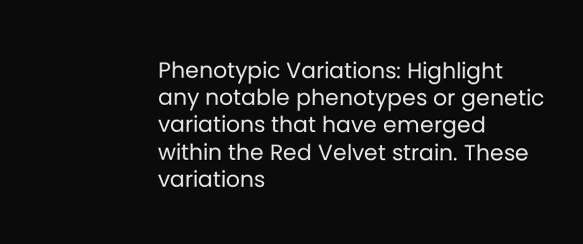Phenotypic Variations: Highlight any notable phenotypes or genetic variations that have emerged within the Red Velvet strain. These variations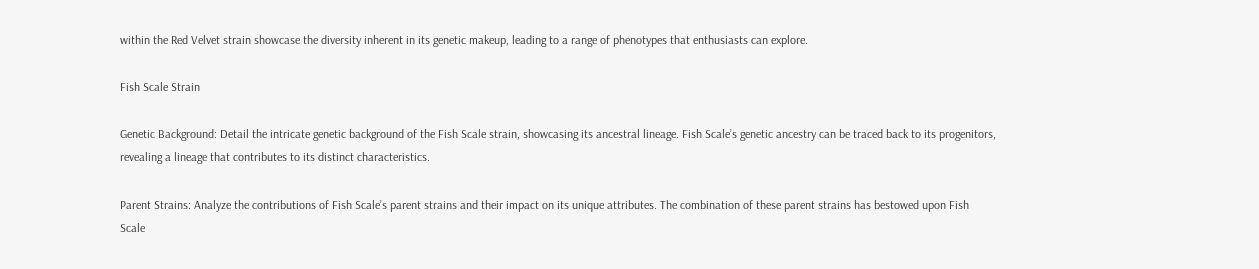within the Red Velvet strain showcase the diversity inherent in its genetic makeup, leading to a range of phenotypes that enthusiasts can explore.

Fish Scale Strain

Genetic Background: Detail the intricate genetic background of the Fish Scale strain, showcasing its ancestral lineage. Fish Scale’s genetic ancestry can be traced back to its progenitors, revealing a lineage that contributes to its distinct characteristics.

Parent Strains: Analyze the contributions of Fish Scale’s parent strains and their impact on its unique attributes. The combination of these parent strains has bestowed upon Fish Scale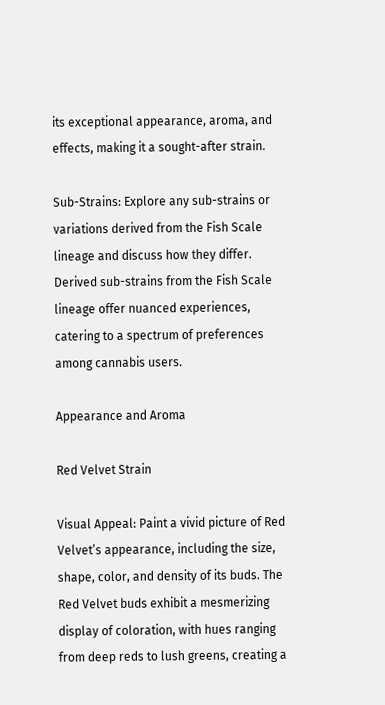its exceptional appearance, aroma, and effects, making it a sought-after strain.

Sub-Strains: Explore any sub-strains or variations derived from the Fish Scale lineage and discuss how they differ. Derived sub-strains from the Fish Scale lineage offer nuanced experiences, catering to a spectrum of preferences among cannabis users.

Appearance and Aroma

Red Velvet Strain

Visual Appeal: Paint a vivid picture of Red Velvet’s appearance, including the size, shape, color, and density of its buds. The Red Velvet buds exhibit a mesmerizing display of coloration, with hues ranging from deep reds to lush greens, creating a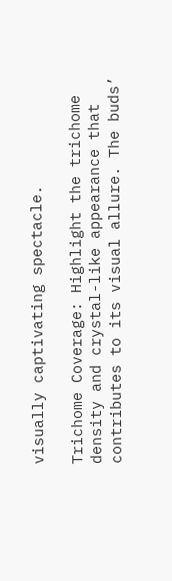visually captivating spectacle.

Trichome Coverage: Highlight the trichome density and crystal-like appearance that contributes to its visual allure. The buds’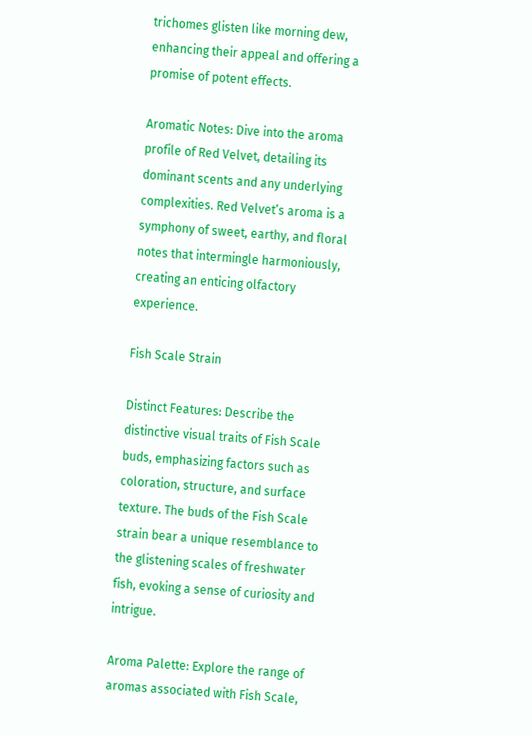trichomes glisten like morning dew, enhancing their appeal and offering a promise of potent effects.

Aromatic Notes: Dive into the aroma profile of Red Velvet, detailing its dominant scents and any underlying complexities. Red Velvet’s aroma is a symphony of sweet, earthy, and floral notes that intermingle harmoniously, creating an enticing olfactory experience.

Fish Scale Strain

Distinct Features: Describe the distinctive visual traits of Fish Scale buds, emphasizing factors such as coloration, structure, and surface texture. The buds of the Fish Scale strain bear a unique resemblance to the glistening scales of freshwater fish, evoking a sense of curiosity and intrigue.

Aroma Palette: Explore the range of aromas associated with Fish Scale,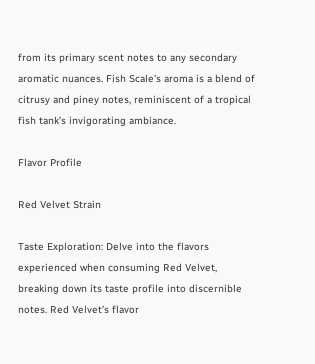from its primary scent notes to any secondary aromatic nuances. Fish Scale’s aroma is a blend of citrusy and piney notes, reminiscent of a tropical fish tank’s invigorating ambiance.

Flavor Profile

Red Velvet Strain

Taste Exploration: Delve into the flavors experienced when consuming Red Velvet, breaking down its taste profile into discernible notes. Red Velvet’s flavor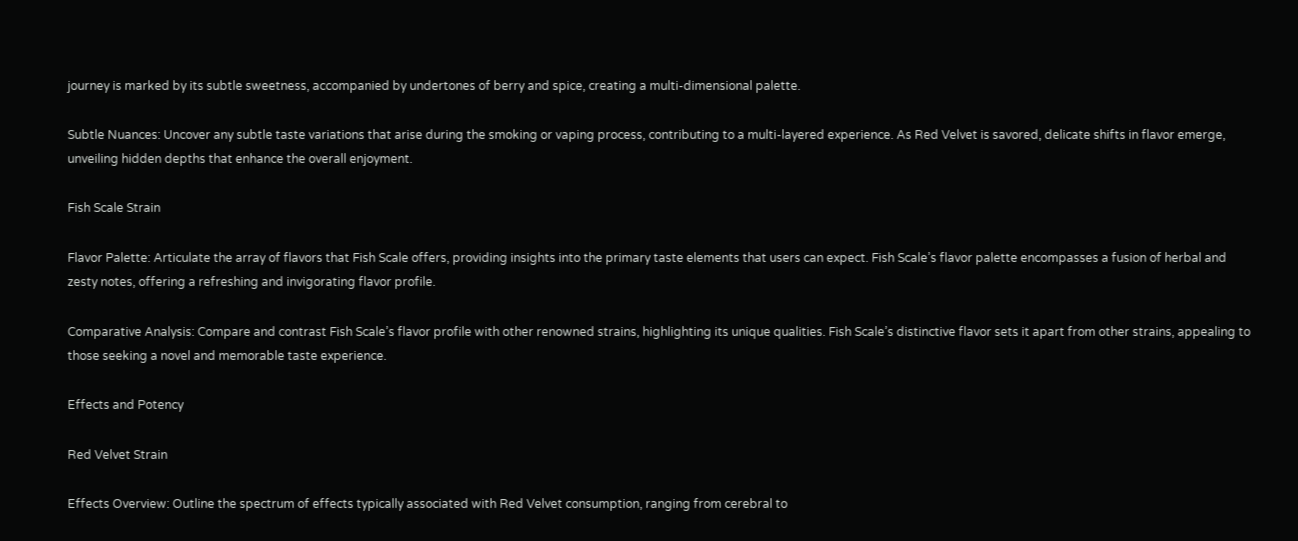journey is marked by its subtle sweetness, accompanied by undertones of berry and spice, creating a multi-dimensional palette.

Subtle Nuances: Uncover any subtle taste variations that arise during the smoking or vaping process, contributing to a multi-layered experience. As Red Velvet is savored, delicate shifts in flavor emerge, unveiling hidden depths that enhance the overall enjoyment.

Fish Scale Strain

Flavor Palette: Articulate the array of flavors that Fish Scale offers, providing insights into the primary taste elements that users can expect. Fish Scale’s flavor palette encompasses a fusion of herbal and zesty notes, offering a refreshing and invigorating flavor profile.

Comparative Analysis: Compare and contrast Fish Scale’s flavor profile with other renowned strains, highlighting its unique qualities. Fish Scale’s distinctive flavor sets it apart from other strains, appealing to those seeking a novel and memorable taste experience.

Effects and Potency

Red Velvet Strain

Effects Overview: Outline the spectrum of effects typically associated with Red Velvet consumption, ranging from cerebral to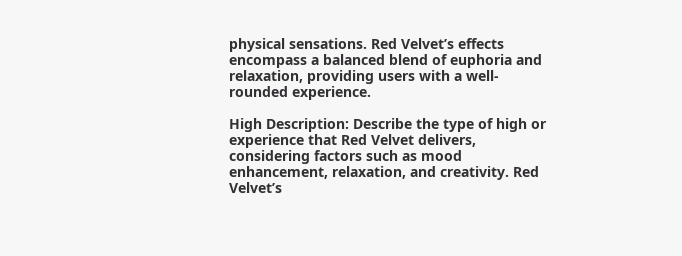physical sensations. Red Velvet’s effects encompass a balanced blend of euphoria and relaxation, providing users with a well-rounded experience.

High Description: Describe the type of high or experience that Red Velvet delivers, considering factors such as mood enhancement, relaxation, and creativity. Red Velvet’s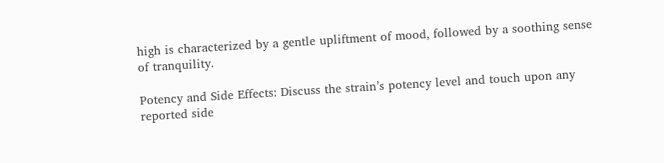high is characterized by a gentle upliftment of mood, followed by a soothing sense of tranquility.

Potency and Side Effects: Discuss the strain’s potency level and touch upon any reported side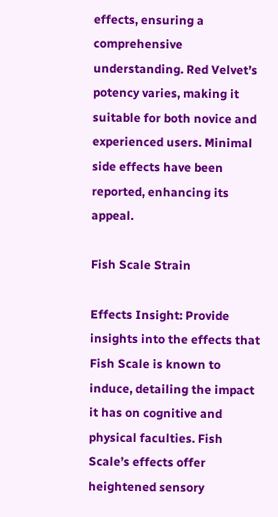effects, ensuring a comprehensive understanding. Red Velvet’s potency varies, making it suitable for both novice and experienced users. Minimal side effects have been reported, enhancing its appeal.

Fish Scale Strain

Effects Insight: Provide insights into the effects that Fish Scale is known to induce, detailing the impact it has on cognitive and physical faculties. Fish Scale’s effects offer heightened sensory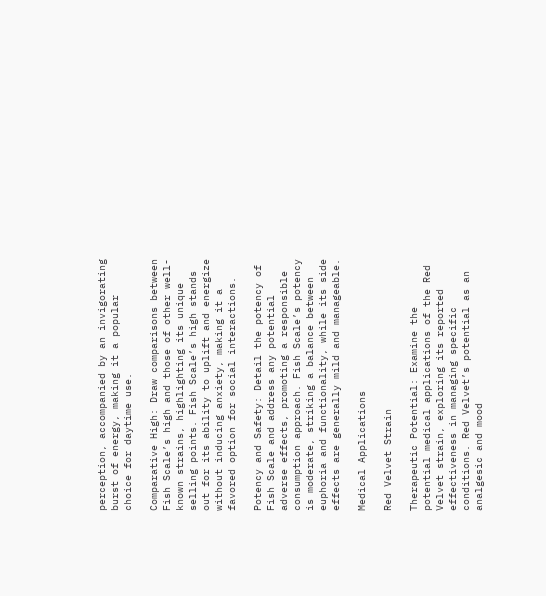perception, accompanied by an invigorating burst of energy, making it a popular choice for daytime use.

Comparative High: Draw comparisons between Fish Scale’s high and those of other well-known strains, highlighting its unique selling points. Fish Scale’s high stands out for its ability to uplift and energize without inducing anxiety, making it a favored option for social interactions.

Potency and Safety: Detail the potency of Fish Scale and address any potential adverse effects, promoting a responsible consumption approach. Fish Scale’s potency is moderate, striking a balance between euphoria and functionality, while its side effects are generally mild and manageable.

Medical Applications

Red Velvet Strain

Therapeutic Potential: Examine the potential medical applications of the Red Velvet strain, exploring its reported effectiveness in managing specific conditions. Red Velvet’s potential as an analgesic and mood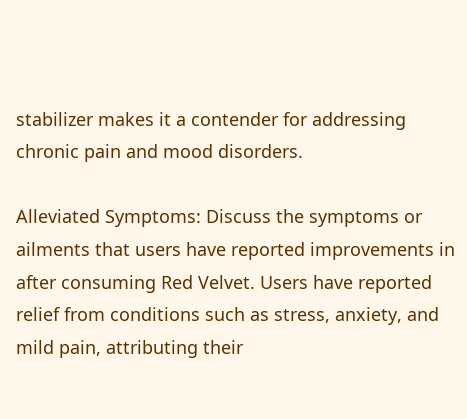stabilizer makes it a contender for addressing chronic pain and mood disorders.

Alleviated Symptoms: Discuss the symptoms or ailments that users have reported improvements in after consuming Red Velvet. Users have reported relief from conditions such as stress, anxiety, and mild pain, attributing their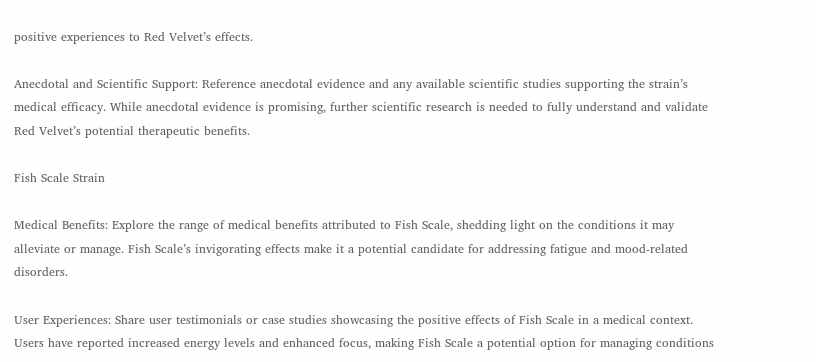positive experiences to Red Velvet’s effects.

Anecdotal and Scientific Support: Reference anecdotal evidence and any available scientific studies supporting the strain’s medical efficacy. While anecdotal evidence is promising, further scientific research is needed to fully understand and validate Red Velvet’s potential therapeutic benefits.

Fish Scale Strain

Medical Benefits: Explore the range of medical benefits attributed to Fish Scale, shedding light on the conditions it may alleviate or manage. Fish Scale’s invigorating effects make it a potential candidate for addressing fatigue and mood-related disorders.

User Experiences: Share user testimonials or case studies showcasing the positive effects of Fish Scale in a medical context. Users have reported increased energy levels and enhanced focus, making Fish Scale a potential option for managing conditions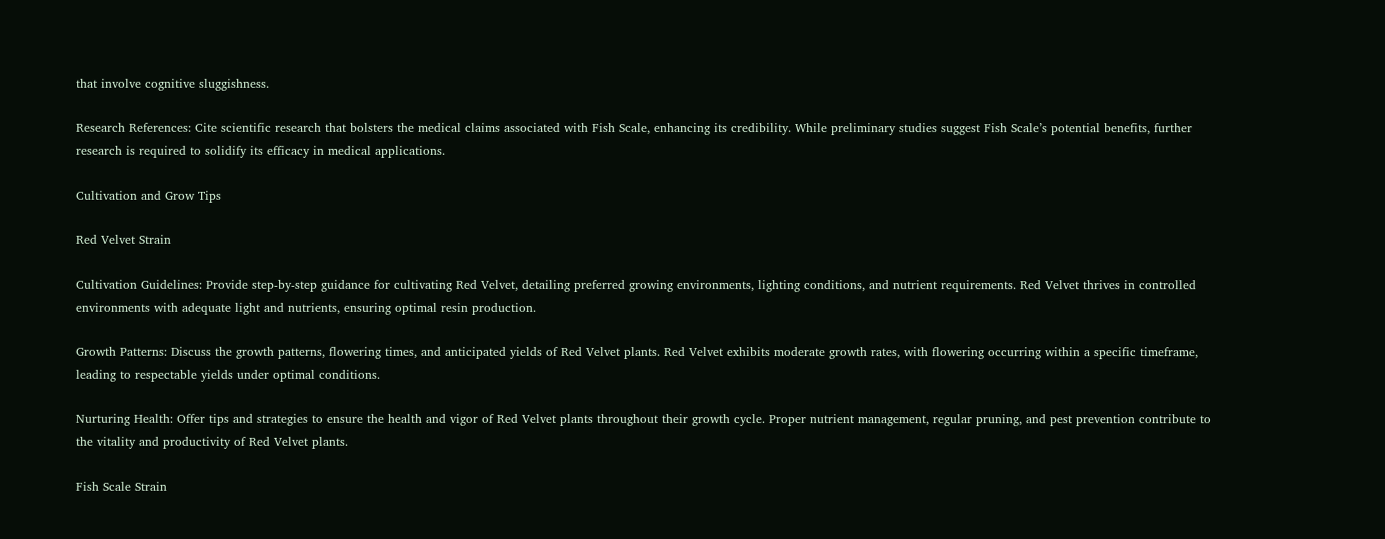that involve cognitive sluggishness.

Research References: Cite scientific research that bolsters the medical claims associated with Fish Scale, enhancing its credibility. While preliminary studies suggest Fish Scale’s potential benefits, further research is required to solidify its efficacy in medical applications.

Cultivation and Grow Tips

Red Velvet Strain

Cultivation Guidelines: Provide step-by-step guidance for cultivating Red Velvet, detailing preferred growing environments, lighting conditions, and nutrient requirements. Red Velvet thrives in controlled environments with adequate light and nutrients, ensuring optimal resin production.

Growth Patterns: Discuss the growth patterns, flowering times, and anticipated yields of Red Velvet plants. Red Velvet exhibits moderate growth rates, with flowering occurring within a specific timeframe, leading to respectable yields under optimal conditions.

Nurturing Health: Offer tips and strategies to ensure the health and vigor of Red Velvet plants throughout their growth cycle. Proper nutrient management, regular pruning, and pest prevention contribute to the vitality and productivity of Red Velvet plants.

Fish Scale Strain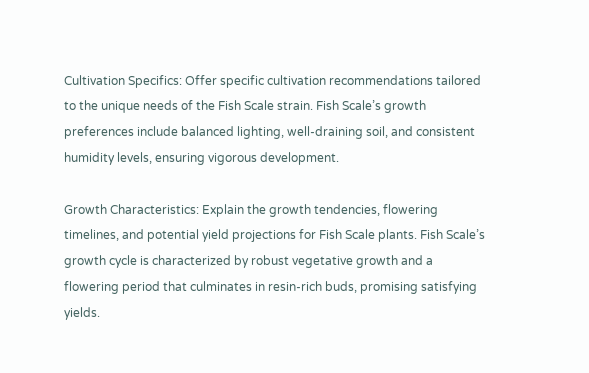Cultivation Specifics: Offer specific cultivation recommendations tailored to the unique needs of the Fish Scale strain. Fish Scale’s growth preferences include balanced lighting, well-draining soil, and consistent humidity levels, ensuring vigorous development.

Growth Characteristics: Explain the growth tendencies, flowering timelines, and potential yield projections for Fish Scale plants. Fish Scale’s growth cycle is characterized by robust vegetative growth and a flowering period that culminates in resin-rich buds, promising satisfying yields.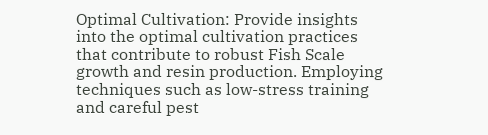Optimal Cultivation: Provide insights into the optimal cultivation practices that contribute to robust Fish Scale growth and resin production. Employing techniques such as low-stress training and careful pest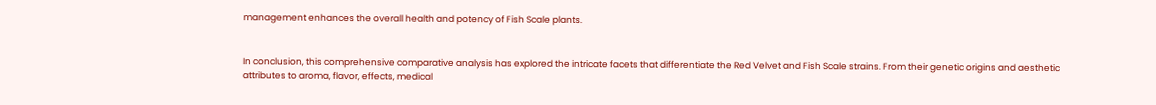management enhances the overall health and potency of Fish Scale plants.


In conclusion, this comprehensive comparative analysis has explored the intricate facets that differentiate the Red Velvet and Fish Scale strains. From their genetic origins and aesthetic attributes to aroma, flavor, effects, medical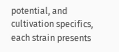potential, and cultivation specifics, each strain presents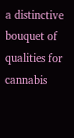a distinctive bouquet of qualities for cannabis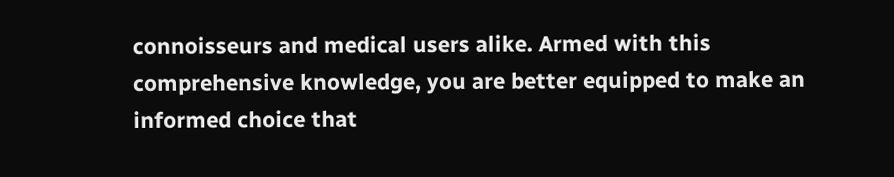connoisseurs and medical users alike. Armed with this comprehensive knowledge, you are better equipped to make an informed choice that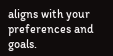aligns with your preferences and goals.